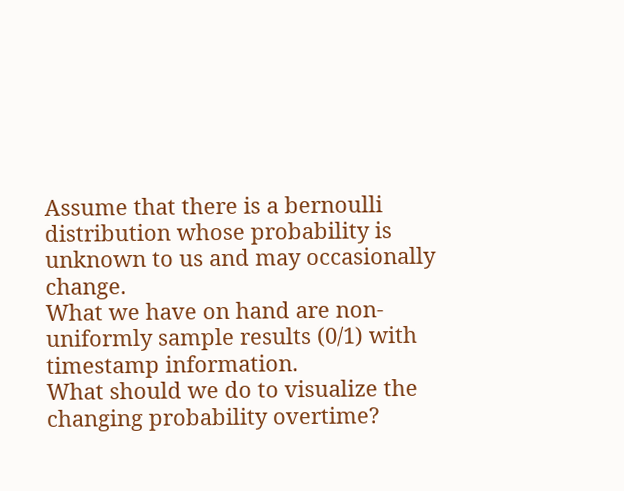Assume that there is a bernoulli distribution whose probability is unknown to us and may occasionally change.
What we have on hand are non-uniformly sample results (0/1) with timestamp information.
What should we do to visualize the changing probability overtime?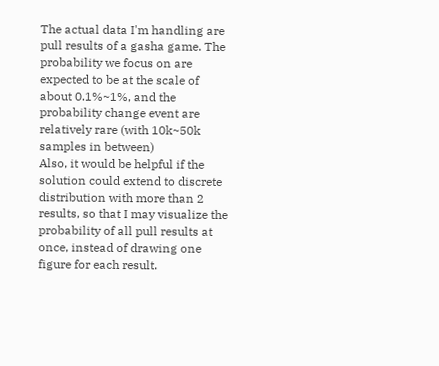The actual data I'm handling are pull results of a gasha game. The probability we focus on are expected to be at the scale of about 0.1%~1%, and the probability change event are relatively rare (with 10k~50k samples in between)
Also, it would be helpful if the solution could extend to discrete distribution with more than 2 results, so that I may visualize the probability of all pull results at once, instead of drawing one figure for each result.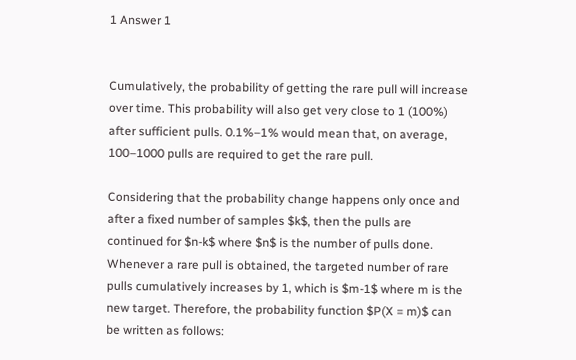1 Answer 1


Cumulatively, the probability of getting the rare pull will increase over time. This probability will also get very close to 1 (100%) after sufficient pulls. 0.1%–1% would mean that, on average, 100–1000 pulls are required to get the rare pull.

Considering that the probability change happens only once and after a fixed number of samples $k$, then the pulls are continued for $n-k$ where $n$ is the number of pulls done. Whenever a rare pull is obtained, the targeted number of rare pulls cumulatively increases by 1, which is $m-1$ where m is the new target. Therefore, the probability function $P(X = m)$ can be written as follows: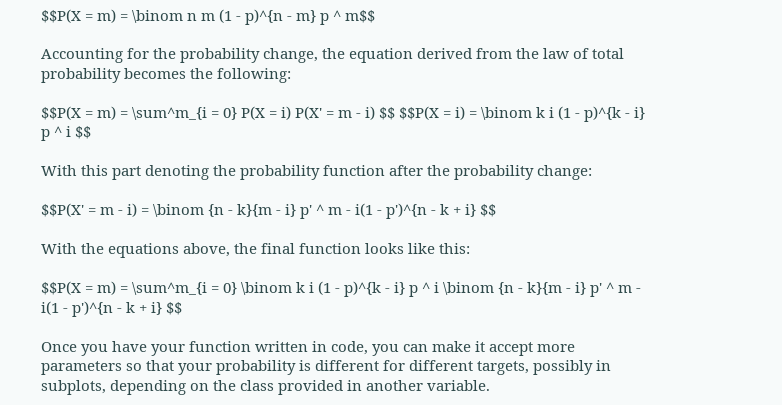$$P(X = m) = \binom n m (1 - p)^{n - m} p ^ m$$

Accounting for the probability change, the equation derived from the law of total probability becomes the following:

$$P(X = m) = \sum^m_{i = 0} P(X = i) P(X' = m - i) $$ $$P(X = i) = \binom k i (1 - p)^{k - i} p ^ i $$

With this part denoting the probability function after the probability change:

$$P(X' = m - i) = \binom {n - k}{m - i} p' ^ m - i(1 - p')^{n - k + i} $$

With the equations above, the final function looks like this:

$$P(X = m) = \sum^m_{i = 0} \binom k i (1 - p)^{k - i} p ^ i \binom {n - k}{m - i} p' ^ m - i(1 - p')^{n - k + i} $$

Once you have your function written in code, you can make it accept more parameters so that your probability is different for different targets, possibly in subplots, depending on the class provided in another variable.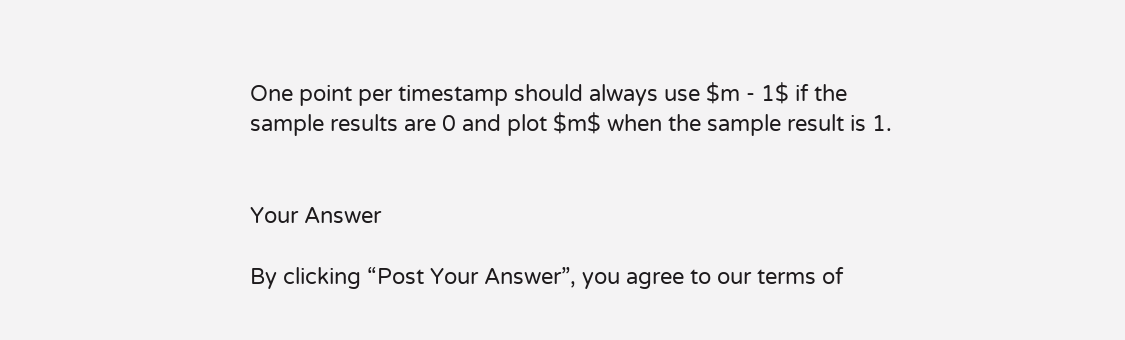One point per timestamp should always use $m - 1$ if the sample results are 0 and plot $m$ when the sample result is 1.


Your Answer

By clicking “Post Your Answer”, you agree to our terms of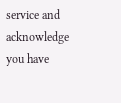service and acknowledge you have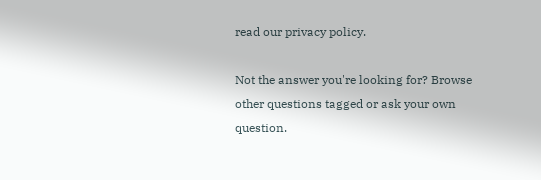read our privacy policy.

Not the answer you're looking for? Browse other questions tagged or ask your own question.